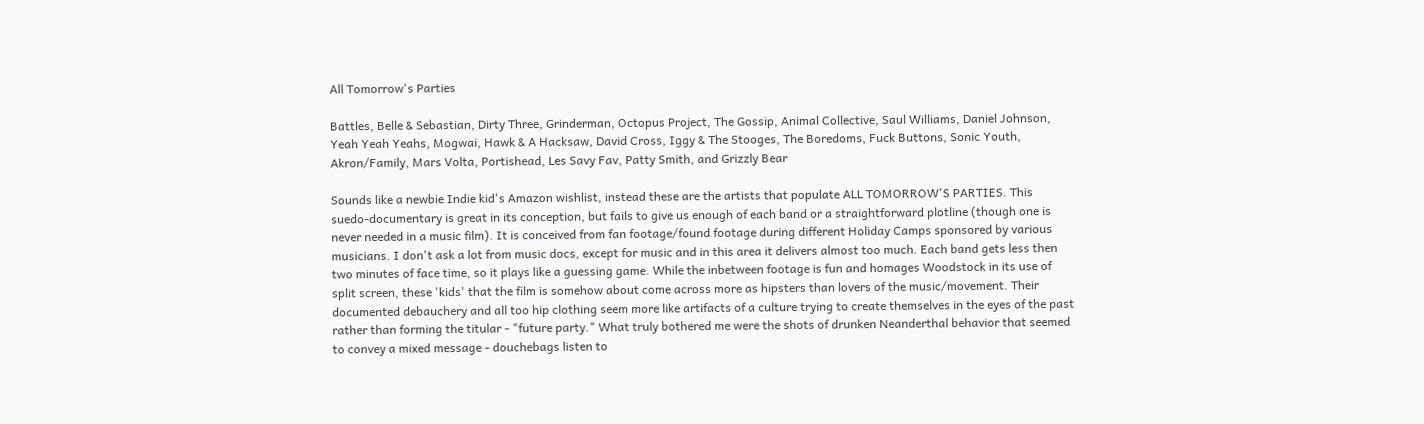All Tomorrow's Parties

Battles, Belle & Sebastian, Dirty Three, Grinderman, Octopus Project, The Gossip, Animal Collective, Saul Williams, Daniel Johnson, Yeah Yeah Yeahs, Mogwai, Hawk & A Hacksaw, David Cross, Iggy & The Stooges, The Boredoms, Fuck Buttons, Sonic Youth, Akron/Family, Mars Volta, Portishead, Les Savy Fav, Patty Smith, and Grizzly Bear

Sounds like a newbie Indie kid's Amazon wishlist, instead these are the artists that populate ALL TOMORROW'S PARTIES. This suedo-documentary is great in its conception, but fails to give us enough of each band or a straightforward plotline (though one is never needed in a music film). It is conceived from fan footage/found footage during different Holiday Camps sponsored by various musicians. I don't ask a lot from music docs, except for music and in this area it delivers almost too much. Each band gets less then two minutes of face time, so it plays like a guessing game. While the inbetween footage is fun and homages Woodstock in its use of split screen, these 'kids' that the film is somehow about come across more as hipsters than lovers of the music/movement. Their documented debauchery and all too hip clothing seem more like artifacts of a culture trying to create themselves in the eyes of the past rather than forming the titular - "future party." What truly bothered me were the shots of drunken Neanderthal behavior that seemed to convey a mixed message - douchebags listen to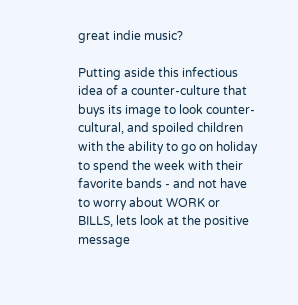great indie music?

Putting aside this infectious idea of a counter-culture that buys its image to look counter-cultural, and spoiled children with the ability to go on holiday to spend the week with their favorite bands - and not have to worry about WORK or BILLS, lets look at the positive message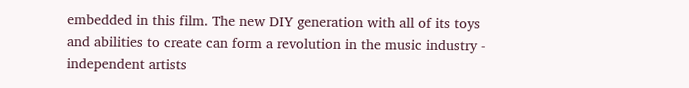embedded in this film. The new DIY generation with all of its toys and abilities to create can form a revolution in the music industry - independent artists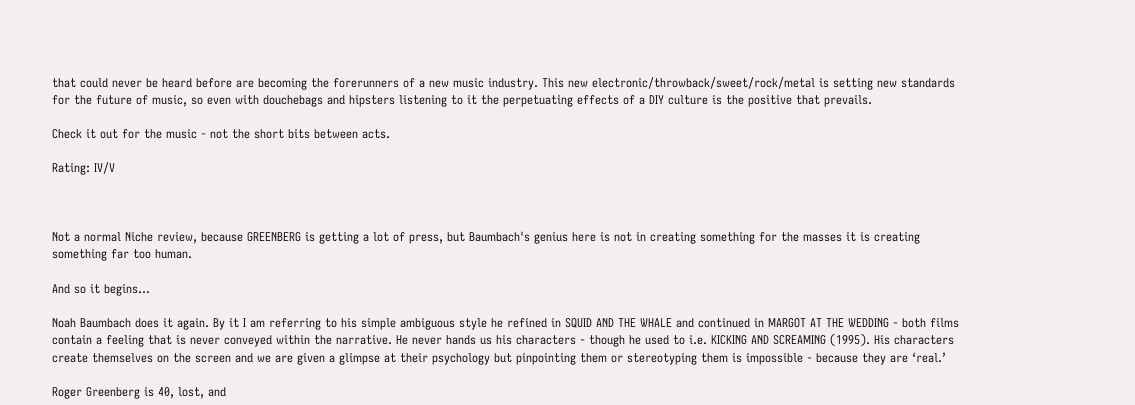that could never be heard before are becoming the forerunners of a new music industry. This new electronic/throwback/sweet/rock/metal is setting new standards for the future of music, so even with douchebags and hipsters listening to it the perpetuating effects of a DIY culture is the positive that prevails.

Check it out for the music - not the short bits between acts.

Rating: IV/V



Not a normal Niche review, because GREENBERG is getting a lot of press, but Baumbach's genius here is not in creating something for the masses it is creating something far too human.

And so it begins...

Noah Baumbach does it again. By it I am referring to his simple ambiguous style he refined in SQUID AND THE WHALE and continued in MARGOT AT THE WEDDING - both films contain a feeling that is never conveyed within the narrative. He never hands us his characters - though he used to i.e. KICKING AND SCREAMING (1995). His characters create themselves on the screen and we are given a glimpse at their psychology but pinpointing them or stereotyping them is impossible - because they are ‘real.’

Roger Greenberg is 40, lost, and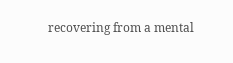recovering from a mental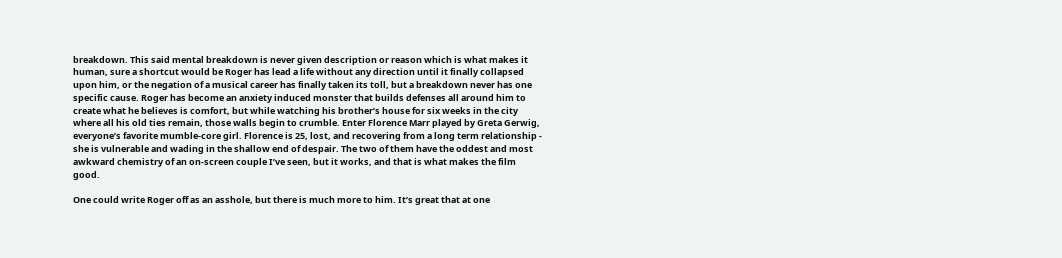breakdown. This said mental breakdown is never given description or reason which is what makes it human, sure a shortcut would be Roger has lead a life without any direction until it finally collapsed upon him, or the negation of a musical career has finally taken its toll, but a breakdown never has one specific cause. Roger has become an anxiety induced monster that builds defenses all around him to create what he believes is comfort, but while watching his brother’s house for six weeks in the city where all his old ties remain, those walls begin to crumble. Enter Florence Marr played by Greta Gerwig, everyone’s favorite mumble-core girl. Florence is 25, lost, and recovering from a long term relationship - she is vulnerable and wading in the shallow end of despair. The two of them have the oddest and most awkward chemistry of an on-screen couple I’ve seen, but it works, and that is what makes the film good.

One could write Roger off as an asshole, but there is much more to him. It’s great that at one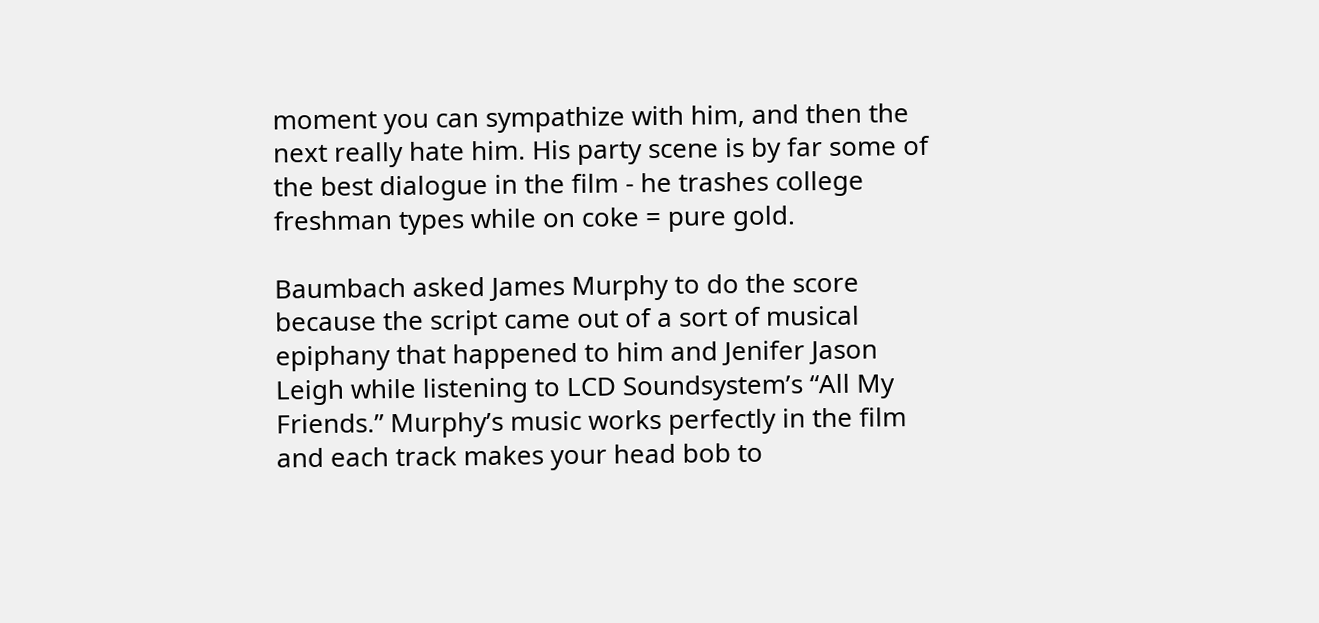moment you can sympathize with him, and then the next really hate him. His party scene is by far some of the best dialogue in the film - he trashes college freshman types while on coke = pure gold.

Baumbach asked James Murphy to do the score because the script came out of a sort of musical epiphany that happened to him and Jenifer Jason Leigh while listening to LCD Soundsystem’s “All My Friends.” Murphy’s music works perfectly in the film and each track makes your head bob to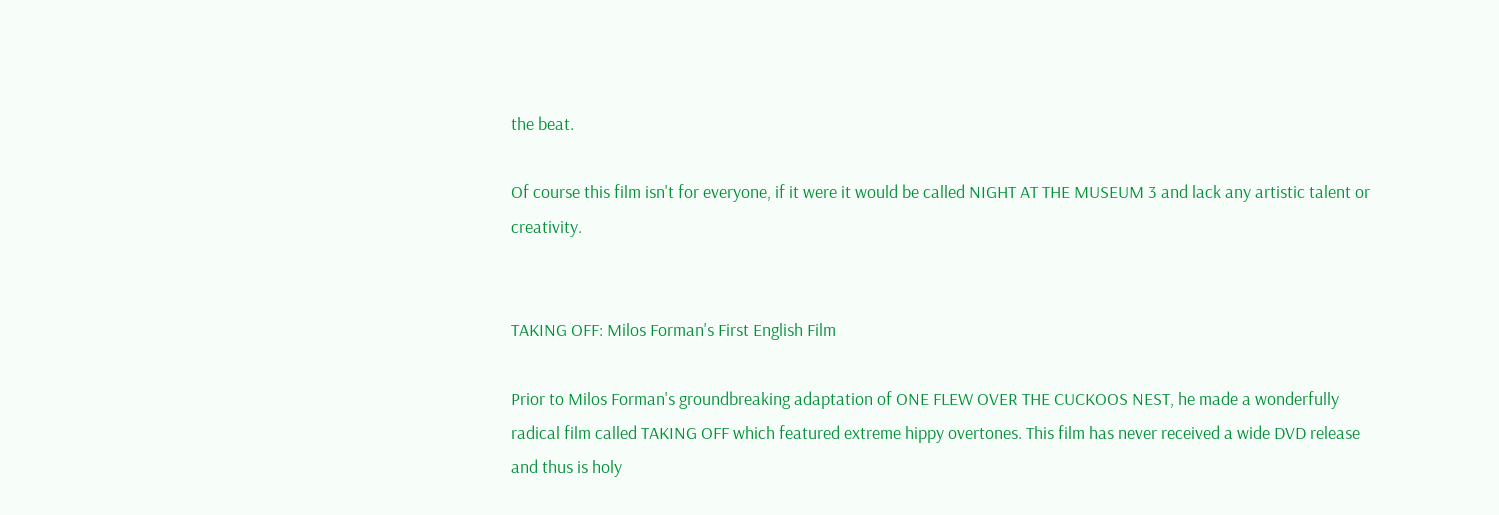the beat.

Of course this film isn't for everyone, if it were it would be called NIGHT AT THE MUSEUM 3 and lack any artistic talent or creativity.


TAKING OFF: Milos Forman's First English Film

Prior to Milos Forman's groundbreaking adaptation of ONE FLEW OVER THE CUCKOOS NEST, he made a wonderfully radical film called TAKING OFF which featured extreme hippy overtones. This film has never received a wide DVD release and thus is holy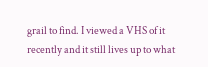grail to find. I viewed a VHS of it recently and it still lives up to what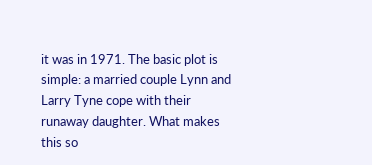it was in 1971. The basic plot is simple: a married couple Lynn and Larry Tyne cope with their runaway daughter. What makes this so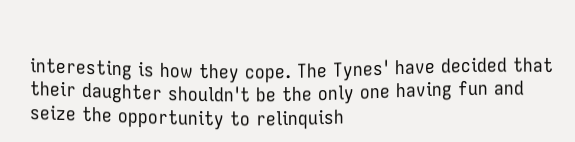interesting is how they cope. The Tynes' have decided that their daughter shouldn't be the only one having fun and seize the opportunity to relinquish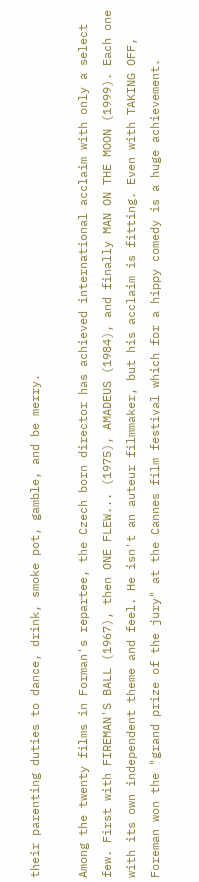their parenting duties to dance, drink, smoke pot, gamble, and be merry.

Among the twenty films in Forman's repartee, the Czech born director has achieved international acclaim with only a select few. First with FIREMAN'S BALL (1967), then ONE FLEW... (1975), AMADEUS (1984), and finally MAN ON THE MOON (1999). Each one with its own independent theme and feel. He isn't an auteur filmmaker, but his acclaim is fitting. Even with TAKING OFF, Foreman won the "grand prize of the jury" at the Cannes film festival which for a hippy comedy is a huge achievement.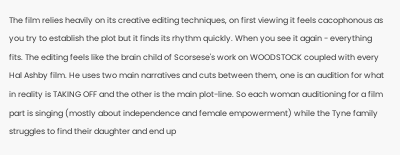The film relies heavily on its creative editing techniques, on first viewing it feels cacophonous as you try to establish the plot but it finds its rhythm quickly. When you see it again - everything fits. The editing feels like the brain child of Scorsese's work on WOODSTOCK coupled with every Hal Ashby film. He uses two main narratives and cuts between them, one is an audition for what in reality is TAKING OFF and the other is the main plot-line. So each woman auditioning for a film part is singing (mostly about independence and female empowerment) while the Tyne family struggles to find their daughter and end up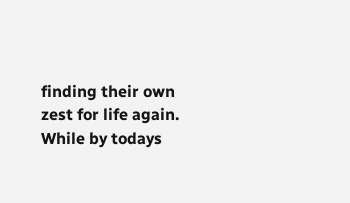finding their own zest for life again. While by todays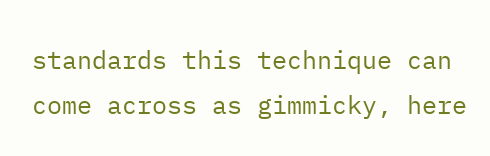standards this technique can come across as gimmicky, here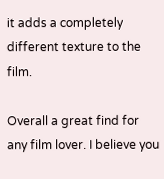it adds a completely different texture to the film.

Overall a great find for any film lover. I believe you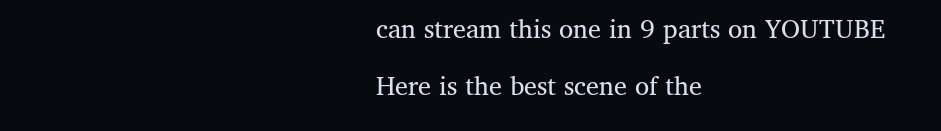can stream this one in 9 parts on YOUTUBE

Here is the best scene of the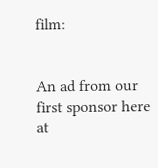film:


An ad from our first sponsor here at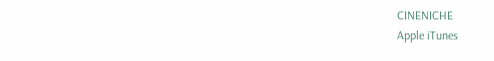CINENICHE
Apple iTunes